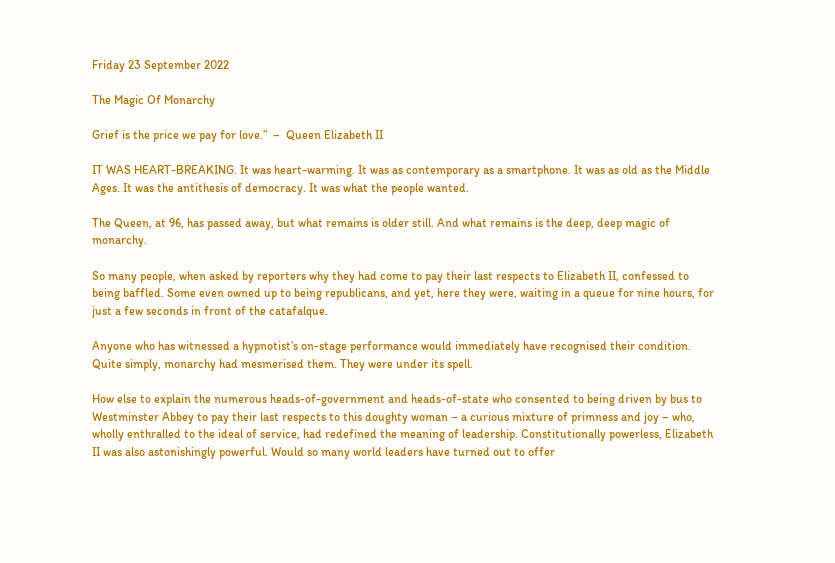Friday 23 September 2022

The Magic Of Monarchy

Grief is the price we pay for love.”  –  Queen Elizabeth II

IT WAS HEART-BREAKING. It was heart-warming. It was as contemporary as a smartphone. It was as old as the Middle Ages. It was the antithesis of democracy. It was what the people wanted.

The Queen, at 96, has passed away, but what remains is older still. And what remains is the deep, deep magic of monarchy.

So many people, when asked by reporters why they had come to pay their last respects to Elizabeth II, confessed to being baffled. Some even owned up to being republicans, and yet, here they were, waiting in a queue for nine hours, for just a few seconds in front of the catafalque.

Anyone who has witnessed a hypnotist’s on-stage performance would immediately have recognised their condition. Quite simply, monarchy had mesmerised them. They were under its spell.

How else to explain the numerous heads-of-government and heads-of-state who consented to being driven by bus to Westminster Abbey to pay their last respects to this doughty woman – a curious mixture of primness and joy – who, wholly enthralled to the ideal of service, had redefined the meaning of leadership. Constitutionally powerless, Elizabeth II was also astonishingly powerful. Would so many world leaders have turned out to offer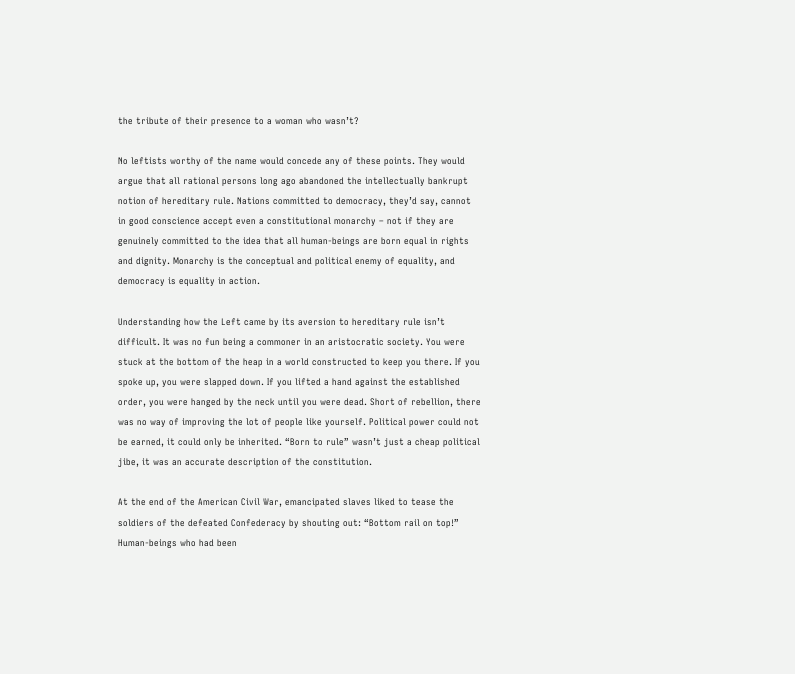the tribute of their presence to a woman who wasn’t?

No leftists worthy of the name would concede any of these points. They would argue that all rational persons long ago abandoned the intellectually bankrupt notion of hereditary rule. Nations committed to democracy, they’d say, cannot in good conscience accept even a constitutional monarchy – not if they are genuinely committed to the idea that all human-beings are born equal in rights and dignity. Monarchy is the conceptual and political enemy of equality, and democracy is equality in action.

Understanding how the Left came by its aversion to hereditary rule isn’t difficult. It was no fun being a commoner in an aristocratic society. You were stuck at the bottom of the heap in a world constructed to keep you there. If you spoke up, you were slapped down. If you lifted a hand against the established order, you were hanged by the neck until you were dead. Short of rebellion, there was no way of improving the lot of people like yourself. Political power could not be earned, it could only be inherited. “Born to rule” wasn’t just a cheap political jibe, it was an accurate description of the constitution.

At the end of the American Civil War, emancipated slaves liked to tease the soldiers of the defeated Confederacy by shouting out: “Bottom rail on top!” Human-beings who had been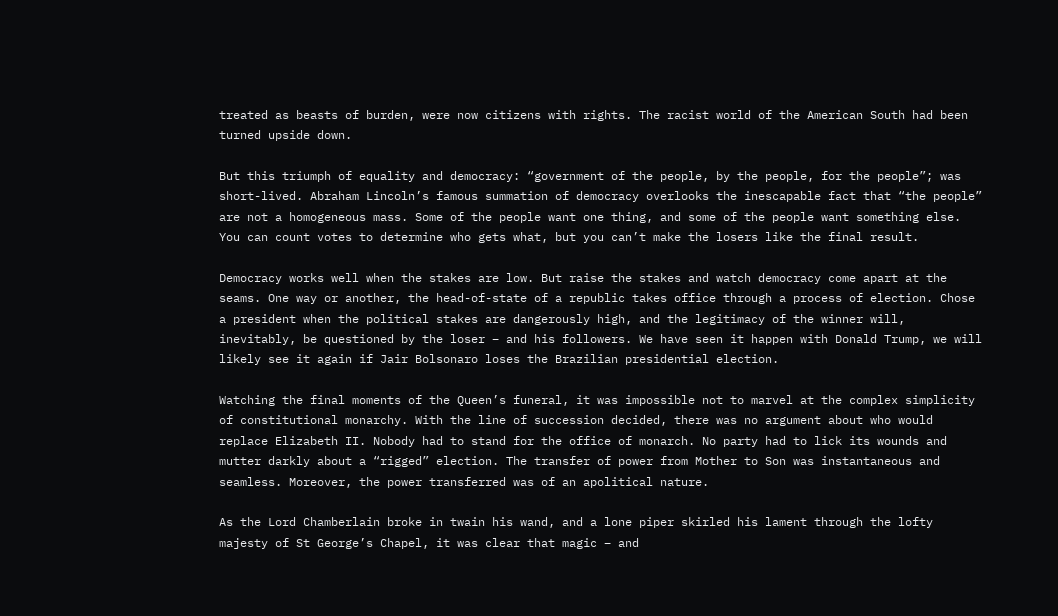treated as beasts of burden, were now citizens with rights. The racist world of the American South had been turned upside down.

But this triumph of equality and democracy: “government of the people, by the people, for the people”; was short-lived. Abraham Lincoln’s famous summation of democracy overlooks the inescapable fact that “the people” are not a homogeneous mass. Some of the people want one thing, and some of the people want something else. You can count votes to determine who gets what, but you can’t make the losers like the final result.

Democracy works well when the stakes are low. But raise the stakes and watch democracy come apart at the seams. One way or another, the head-of-state of a republic takes office through a process of election. Chose a president when the political stakes are dangerously high, and the legitimacy of the winner will, inevitably, be questioned by the loser – and his followers. We have seen it happen with Donald Trump, we will likely see it again if Jair Bolsonaro loses the Brazilian presidential election.

Watching the final moments of the Queen’s funeral, it was impossible not to marvel at the complex simplicity of constitutional monarchy. With the line of succession decided, there was no argument about who would replace Elizabeth II. Nobody had to stand for the office of monarch. No party had to lick its wounds and mutter darkly about a “rigged” election. The transfer of power from Mother to Son was instantaneous and seamless. Moreover, the power transferred was of an apolitical nature.

As the Lord Chamberlain broke in twain his wand, and a lone piper skirled his lament through the lofty majesty of St George’s Chapel, it was clear that magic – and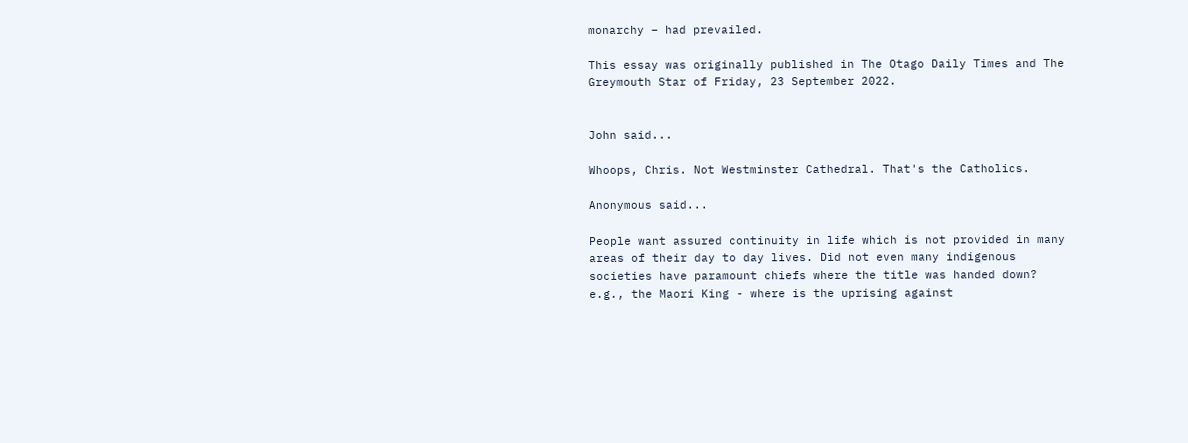monarchy – had prevailed.

This essay was originally published in The Otago Daily Times and The Greymouth Star of Friday, 23 September 2022.


John said...

Whoops, Chris. Not Westminster Cathedral. That's the Catholics.

Anonymous said...

People want assured continuity in life which is not provided in many areas of their day to day lives. Did not even many indigenous societies have paramount chiefs where the title was handed down? e.g., the Maori King - where is the uprising against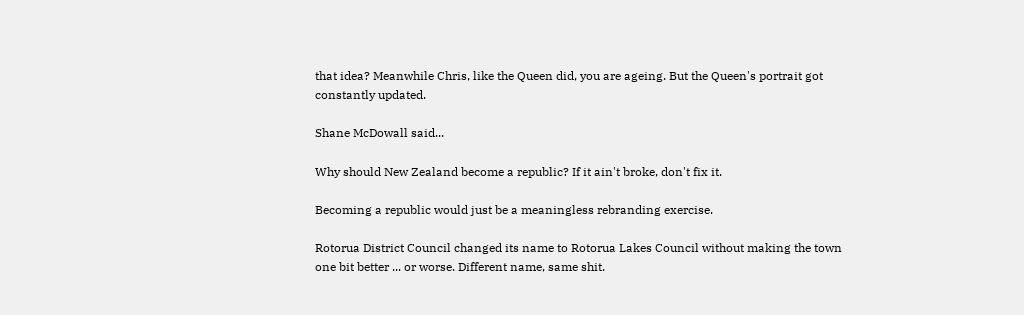that idea? Meanwhile Chris, like the Queen did, you are ageing. But the Queen's portrait got constantly updated.

Shane McDowall said...

Why should New Zealand become a republic? If it ain't broke, don't fix it.

Becoming a republic would just be a meaningless rebranding exercise.

Rotorua District Council changed its name to Rotorua Lakes Council without making the town one bit better ... or worse. Different name, same shit.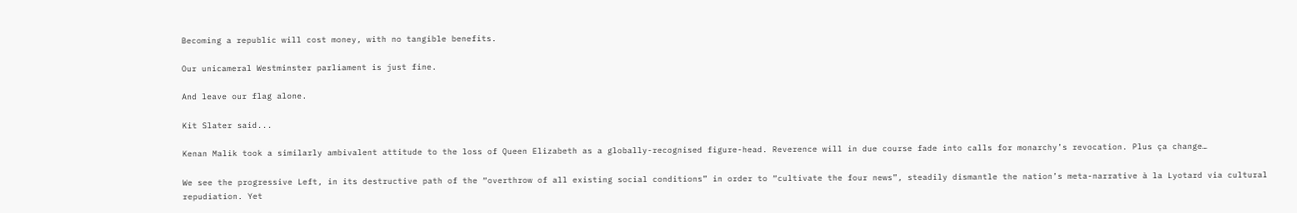Becoming a republic will cost money, with no tangible benefits.

Our unicameral Westminster parliament is just fine.

And leave our flag alone.

Kit Slater said...

Kenan Malik took a similarly ambivalent attitude to the loss of Queen Elizabeth as a globally-recognised figure-head. Reverence will in due course fade into calls for monarchy’s revocation. Plus ça change…

We see the progressive Left, in its destructive path of the “overthrow of all existing social conditions” in order to “cultivate the four news”, steadily dismantle the nation’s meta-narrative à la Lyotard via cultural repudiation. Yet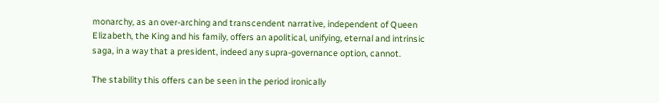monarchy, as an over-arching and transcendent narrative, independent of Queen Elizabeth, the King and his family, offers an apolitical, unifying, eternal and intrinsic saga, in a way that a president, indeed any supra-governance option, cannot.

The stability this offers can be seen in the period ironically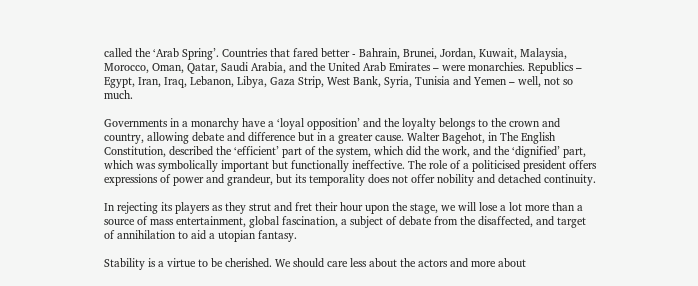called the ‘Arab Spring’. Countries that fared better - Bahrain, Brunei, Jordan, Kuwait, Malaysia, Morocco, Oman, Qatar, Saudi Arabia, and the United Arab Emirates – were monarchies. Republics – Egypt, Iran, Iraq, Lebanon, Libya, Gaza Strip, West Bank, Syria, Tunisia and Yemen – well, not so much.

Governments in a monarchy have a ‘loyal opposition’ and the loyalty belongs to the crown and country, allowing debate and difference but in a greater cause. Walter Bagehot, in The English Constitution, described the ‘efficient’ part of the system, which did the work, and the ‘dignified’ part, which was symbolically important but functionally ineffective. The role of a politicised president offers expressions of power and grandeur, but its temporality does not offer nobility and detached continuity.

In rejecting its players as they strut and fret their hour upon the stage, we will lose a lot more than a source of mass entertainment, global fascination, a subject of debate from the disaffected, and target of annihilation to aid a utopian fantasy.

Stability is a virtue to be cherished. We should care less about the actors and more about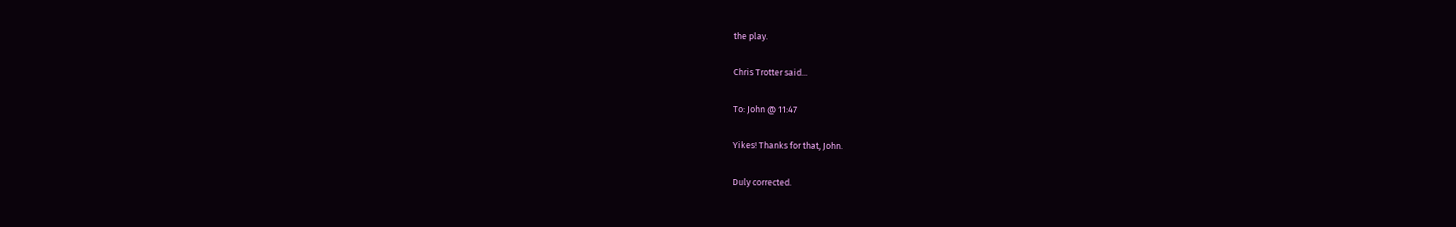the play.

Chris Trotter said...

To: John @ 11:47

Yikes! Thanks for that, John.

Duly corrected.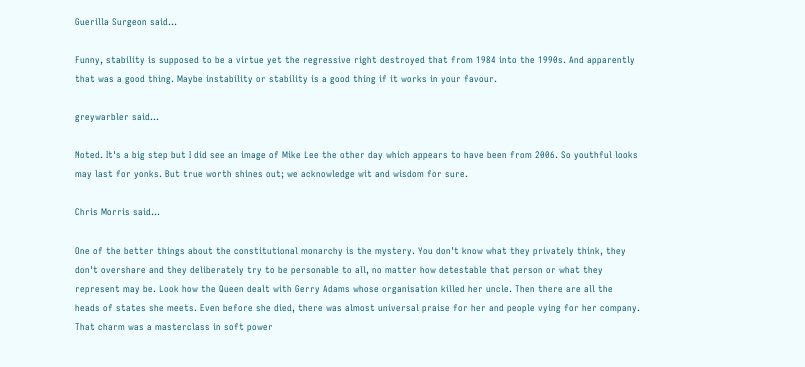Guerilla Surgeon said...

Funny, stability is supposed to be a virtue yet the regressive right destroyed that from 1984 into the 1990s. And apparently that was a good thing. Maybe instability or stability is a good thing if it works in your favour.

greywarbler said...

Noted. It's a big step but I did see an image of Mike Lee the other day which appears to have been from 2006. So youthful looks may last for yonks. But true worth shines out; we acknowledge wit and wisdom for sure.

Chris Morris said...

One of the better things about the constitutional monarchy is the mystery. You don't know what they privately think, they don't overshare and they deliberately try to be personable to all, no matter how detestable that person or what they represent may be. Look how the Queen dealt with Gerry Adams whose organisation killed her uncle. Then there are all the heads of states she meets. Even before she died, there was almost universal praise for her and people vying for her company. That charm was a masterclass in soft power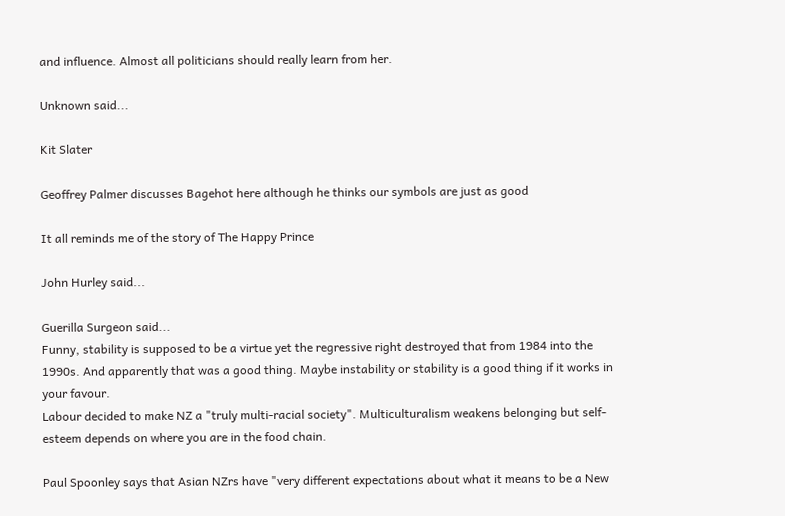and influence. Almost all politicians should really learn from her.

Unknown said...

Kit Slater

Geoffrey Palmer discusses Bagehot here although he thinks our symbols are just as good

It all reminds me of the story of The Happy Prince

John Hurley said...

Guerilla Surgeon said...
Funny, stability is supposed to be a virtue yet the regressive right destroyed that from 1984 into the 1990s. And apparently that was a good thing. Maybe instability or stability is a good thing if it works in your favour.
Labour decided to make NZ a "truly multi-racial society". Multiculturalism weakens belonging but self-esteem depends on where you are in the food chain.

Paul Spoonley says that Asian NZrs have "very different expectations about what it means to be a New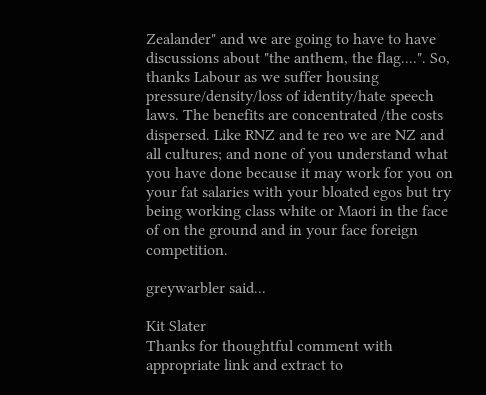Zealander" and we are going to have to have discussions about "the anthem, the flag....". So, thanks Labour as we suffer housing pressure/density/loss of identity/hate speech laws. The benefits are concentrated /the costs dispersed. Like RNZ and te reo we are NZ and all cultures; and none of you understand what you have done because it may work for you on your fat salaries with your bloated egos but try being working class white or Maori in the face of on the ground and in your face foreign competition.

greywarbler said...

Kit Slater
Thanks for thoughtful comment with appropriate link and extract to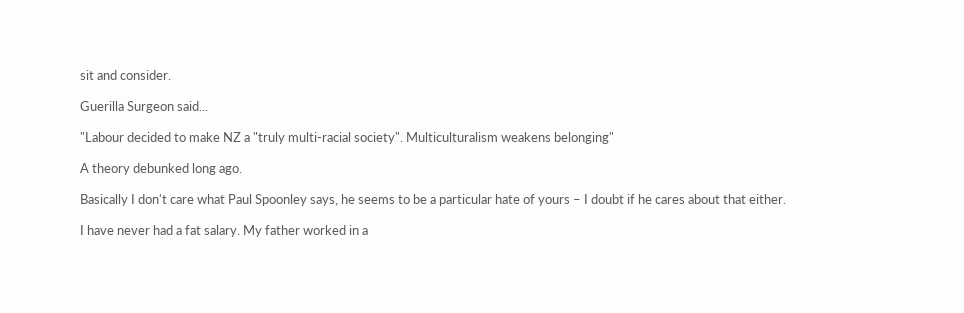sit and consider.

Guerilla Surgeon said...

"Labour decided to make NZ a "truly multi-racial society". Multiculturalism weakens belonging"

A theory debunked long ago.

Basically I don't care what Paul Spoonley says, he seems to be a particular hate of yours – I doubt if he cares about that either.

I have never had a fat salary. My father worked in a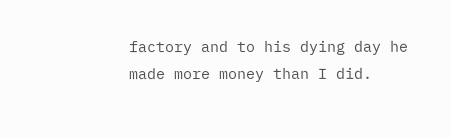factory and to his dying day he made more money than I did.